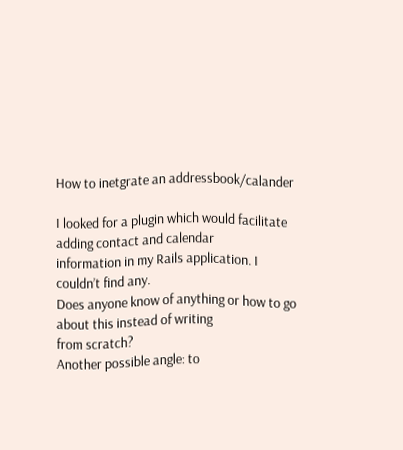How to inetgrate an addressbook/calander

I looked for a plugin which would facilitate adding contact and calendar
information in my Rails application. I couldn’t find any.
Does anyone know of anything or how to go about this instead of writing
from scratch?
Another possible angle: to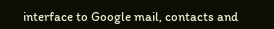interface to Google mail, contacts and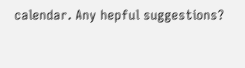calendar. Any hepful suggestions?